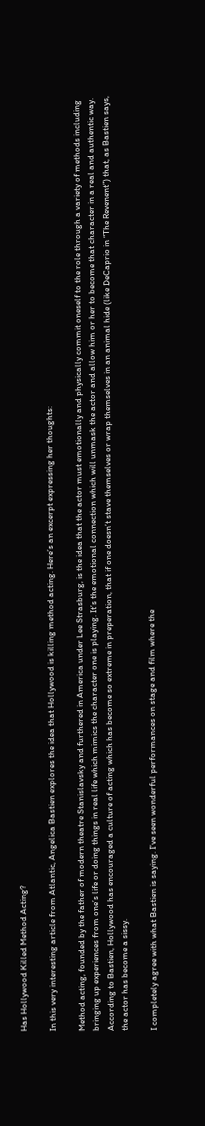Has Hollywood Killed Method Acting?

In this very interesting article from Atlantic, Angelica Bastien explores the idea that Hollywood is killing method acting. Here’s an excerpt expressing her thoughts:

Method acting, founded by the father of modern theatre Stanislavsky and furthered in America under Lee Strasburg, is the idea that the actor must emotionally and physically commit oneself to the role through a variety of methods including bringing up experiences from one’s life or doing things in real life which mimics the character one is playing. It’s the emotional connection which will unmask the actor and allow him or her to become that character in a real and authentic way. According to Bastien, Hollywood has encouraged a culture of acting which has become so extreme in preperation, that if one doesn’t stave themselves or wrap themselves in an animal hide (like DeCaprio in “The Revenent”) that, as Bastien says, the actor has become a sissy.

I completely agree with what Bastien is saying. I’ve seen wonderful performances on stage and film where the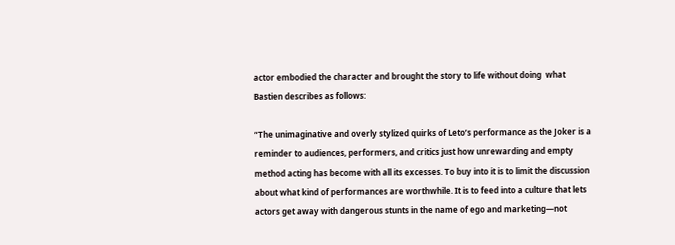actor embodied the character and brought the story to life without doing  what Bastien describes as follows:

“The unimaginative and overly stylized quirks of Leto’s performance as the Joker is a reminder to audiences, performers, and critics just how unrewarding and empty method acting has become with all its excesses. To buy into it is to limit the discussion about what kind of performances are worthwhile. It is to feed into a culture that lets actors get away with dangerous stunts in the name of ego and marketing—not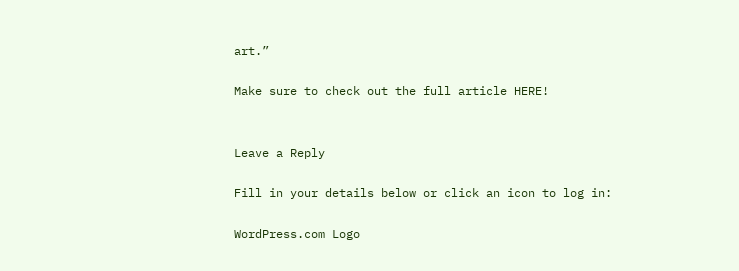art.”

Make sure to check out the full article HERE!


Leave a Reply

Fill in your details below or click an icon to log in:

WordPress.com Logo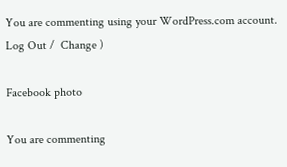You are commenting using your WordPress.com account. Log Out /  Change )

Facebook photo

You are commenting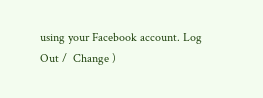using your Facebook account. Log Out /  Change )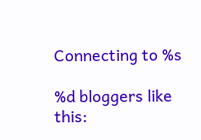Connecting to %s

%d bloggers like this: